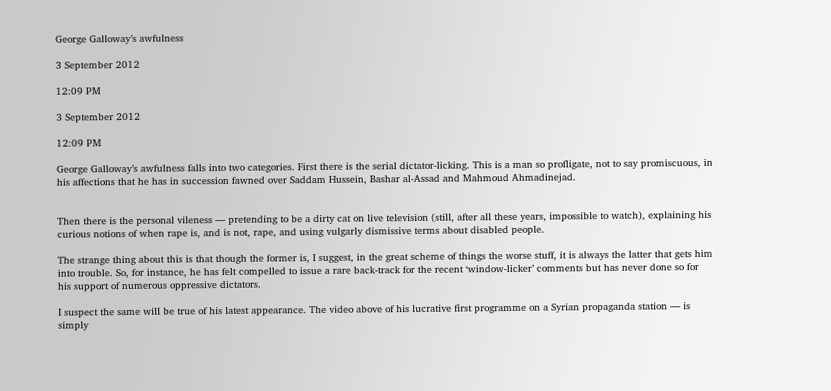George Galloway’s awfulness

3 September 2012

12:09 PM

3 September 2012

12:09 PM

George Galloway’s awfulness falls into two categories. First there is the serial dictator-licking. This is a man so profligate, not to say promiscuous, in his affections that he has in succession fawned over Saddam Hussein, Bashar al-Assad and Mahmoud Ahmadinejad.


Then there is the personal vileness — pretending to be a dirty cat on live television (still, after all these years, impossible to watch), explaining his curious notions of when rape is, and is not, rape, and using vulgarly dismissive terms about disabled people.

The strange thing about this is that though the former is, I suggest, in the great scheme of things the worse stuff, it is always the latter that gets him into trouble. So, for instance, he has felt compelled to issue a rare back-track for the recent ‘window-licker’ comments but has never done so for his support of numerous oppressive dictators.

I suspect the same will be true of his latest appearance. The video above of his lucrative first programme on a Syrian propaganda station — is simply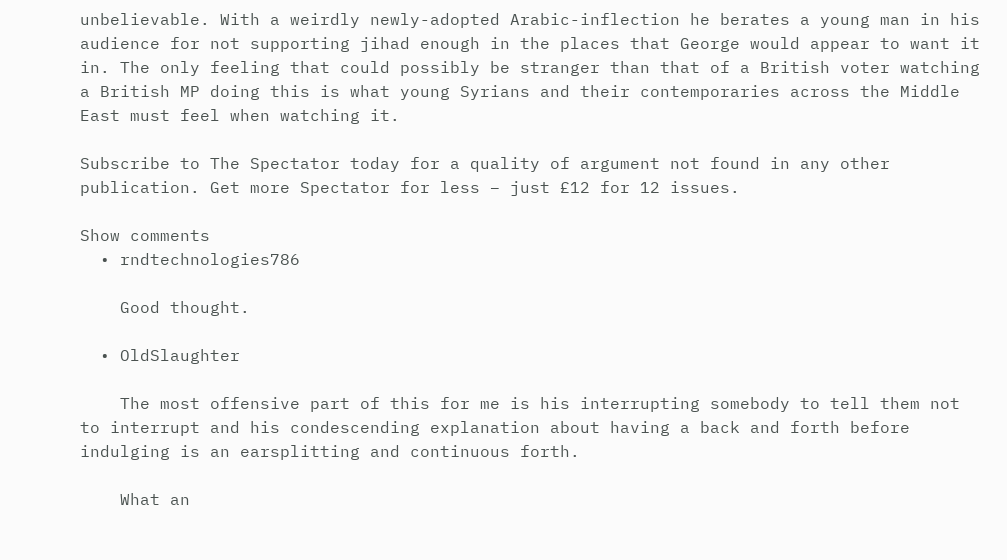unbelievable. With a weirdly newly-adopted Arabic-inflection he berates a young man in his audience for not supporting jihad enough in the places that George would appear to want it in. The only feeling that could possibly be stranger than that of a British voter watching a British MP doing this is what young Syrians and their contemporaries across the Middle East must feel when watching it.

Subscribe to The Spectator today for a quality of argument not found in any other publication. Get more Spectator for less – just £12 for 12 issues.

Show comments
  • rndtechnologies786

    Good thought.

  • OldSlaughter

    The most offensive part of this for me is his interrupting somebody to tell them not to interrupt and his condescending explanation about having a back and forth before indulging is an earsplitting and continuous forth.

    What an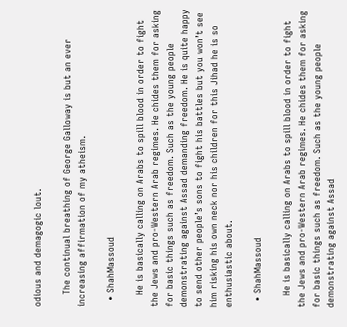odious and demagogic lout.

    The continual breathing of George Galloway is but an ever increasing affirmation of my atheism.

  • ShahMassoud

    He is basically calling on Arabs to spill blood in order to fight the Jews and pro-Western Arab regimes. He chides them for asking for basic things such as freedom. Such as the young people demonstrating against Assad demanding freedom. He is quite happy to send other people’s sons to fight his battles but you won’t see him risking his own neck nor his children for this Jihad he is so enthusiastic about.

  • ShahMassoud

    He is basically calling on Arabs to spill blood in order to fight the Jews and pro-Western Arab regimes. He chides them for asking for basic things such as freedom. Such as the young people demonstrating against Assad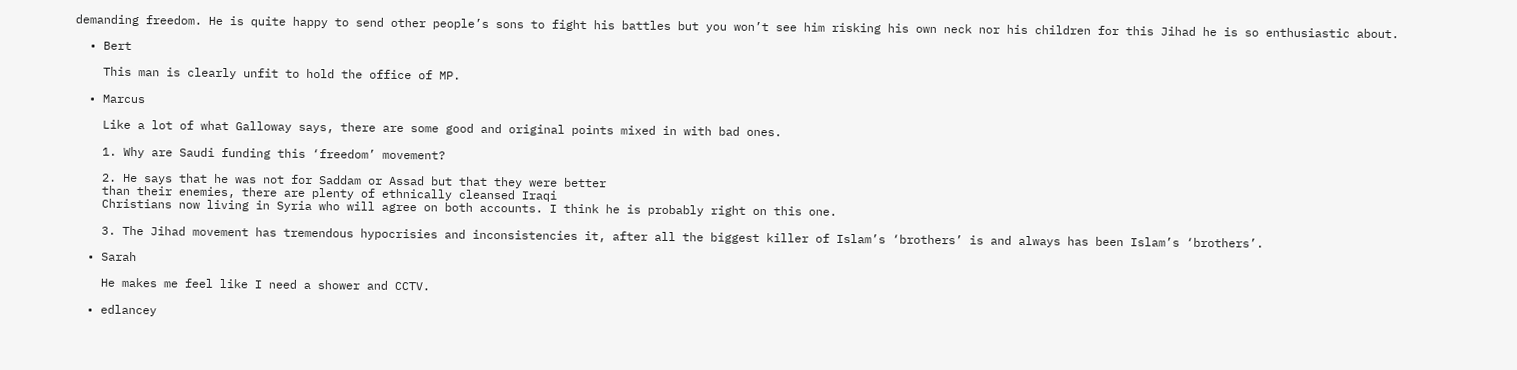demanding freedom. He is quite happy to send other people’s sons to fight his battles but you won’t see him risking his own neck nor his children for this Jihad he is so enthusiastic about.

  • Bert

    This man is clearly unfit to hold the office of MP.

  • Marcus

    Like a lot of what Galloway says, there are some good and original points mixed in with bad ones.

    1. Why are Saudi funding this ‘freedom’ movement?

    2. He says that he was not for Saddam or Assad but that they were better
    than their enemies, there are plenty of ethnically cleansed Iraqi
    Christians now living in Syria who will agree on both accounts. I think he is probably right on this one.

    3. The Jihad movement has tremendous hypocrisies and inconsistencies it, after all the biggest killer of Islam’s ‘brothers’ is and always has been Islam’s ‘brothers’.

  • Sarah

    He makes me feel like I need a shower and CCTV.

  • edlancey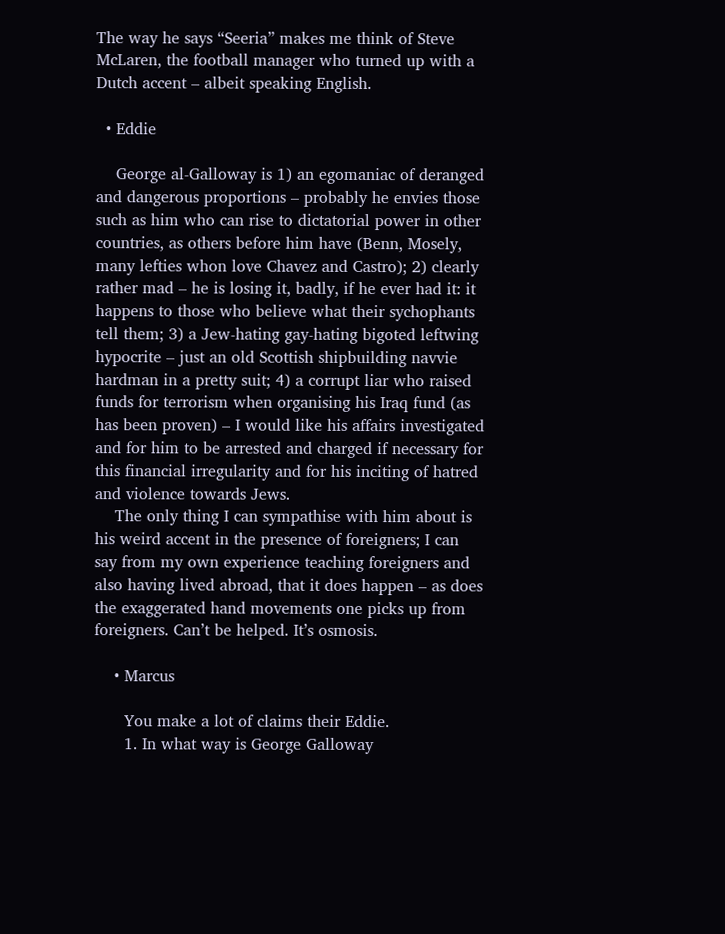The way he says “Seeria” makes me think of Steve McLaren, the football manager who turned up with a Dutch accent – albeit speaking English.

  • Eddie

    George al-Galloway is 1) an egomaniac of deranged and dangerous proportions – probably he envies those such as him who can rise to dictatorial power in other countries, as others before him have (Benn, Mosely, many lefties whon love Chavez and Castro); 2) clearly rather mad – he is losing it, badly, if he ever had it: it happens to those who believe what their sychophants tell them; 3) a Jew-hating gay-hating bigoted leftwing hypocrite – just an old Scottish shipbuilding navvie hardman in a pretty suit; 4) a corrupt liar who raised funds for terrorism when organising his Iraq fund (as has been proven) – I would like his affairs investigated and for him to be arrested and charged if necessary for this financial irregularity and for his inciting of hatred and violence towards Jews.
    The only thing I can sympathise with him about is his weird accent in the presence of foreigners; I can say from my own experience teaching foreigners and also having lived abroad, that it does happen – as does the exaggerated hand movements one picks up from foreigners. Can’t be helped. It’s osmosis.

    • Marcus

      You make a lot of claims their Eddie.
      1. In what way is George Galloway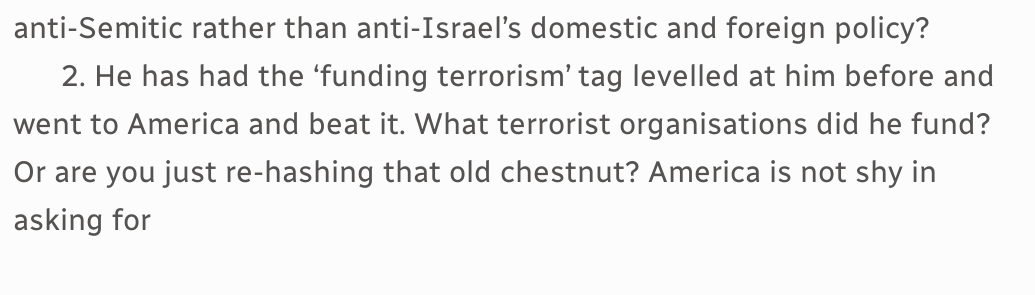anti-Semitic rather than anti-Israel’s domestic and foreign policy?
      2. He has had the ‘funding terrorism’ tag levelled at him before and went to America and beat it. What terrorist organisations did he fund? Or are you just re-hashing that old chestnut? America is not shy in asking for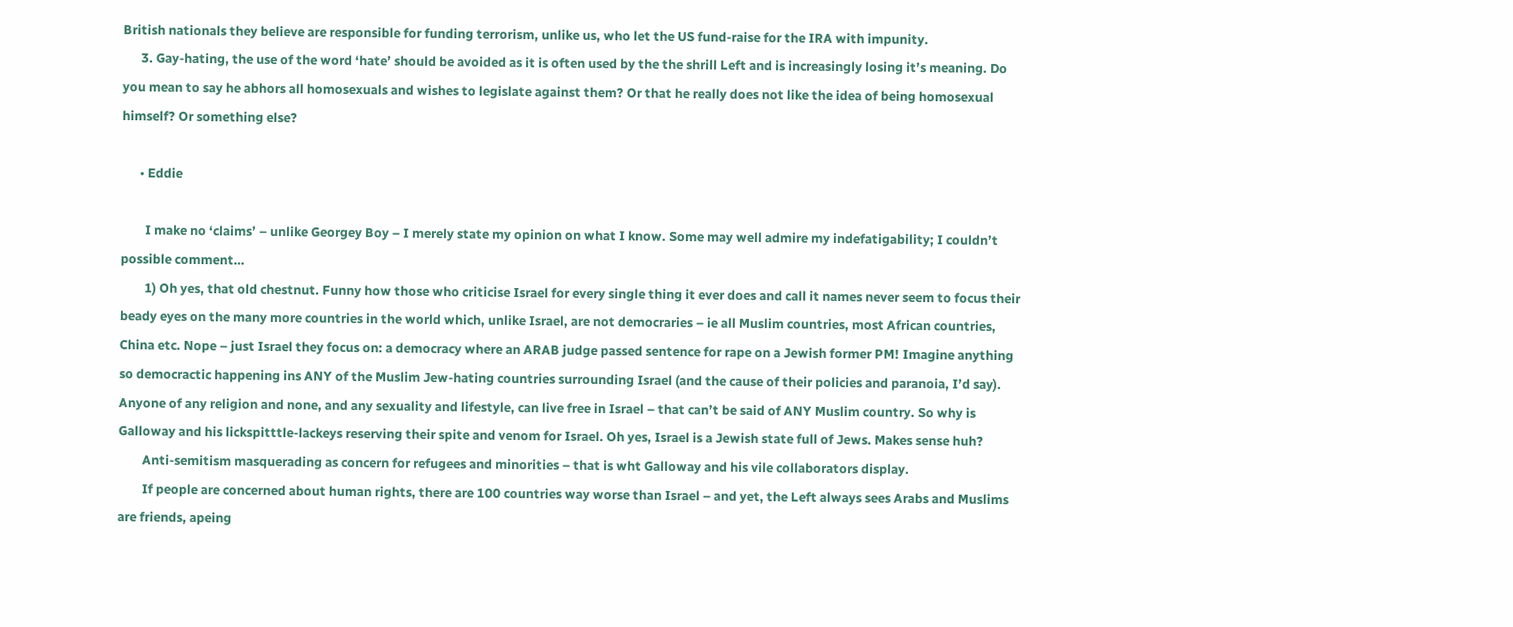British nationals they believe are responsible for funding terrorism, unlike us, who let the US fund-raise for the IRA with impunity.
      3. Gay-hating, the use of the word ‘hate’ should be avoided as it is often used by the the shrill Left and is increasingly losing it’s meaning. Do you mean to say he abhors all homosexuals and wishes to legislate against them? Or that he really does not like the idea of being homosexual himself? Or something else?

      • Eddie

        I make no ‘claims’ – unlike Georgey Boy – I merely state my opinion on what I know. Some may well admire my indefatigability; I couldn’t possible comment…
        1) Oh yes, that old chestnut. Funny how those who criticise Israel for every single thing it ever does and call it names never seem to focus their beady eyes on the many more countries in the world which, unlike Israel, are not democraries – ie all Muslim countries, most African countries, China etc. Nope – just Israel they focus on: a democracy where an ARAB judge passed sentence for rape on a Jewish former PM! Imagine anything so democractic happening ins ANY of the Muslim Jew-hating countries surrounding Israel (and the cause of their policies and paranoia, I’d say). Anyone of any religion and none, and any sexuality and lifestyle, can live free in Israel – that can’t be said of ANY Muslim country. So why is Galloway and his lickspitttle-lackeys reserving their spite and venom for Israel. Oh yes, Israel is a Jewish state full of Jews. Makes sense huh?
        Anti-semitism masquerading as concern for refugees and minorities – that is wht Galloway and his vile collaborators display.
        If people are concerned about human rights, there are 100 countries way worse than Israel – and yet, the Left always sees Arabs and Muslims are friends, apeing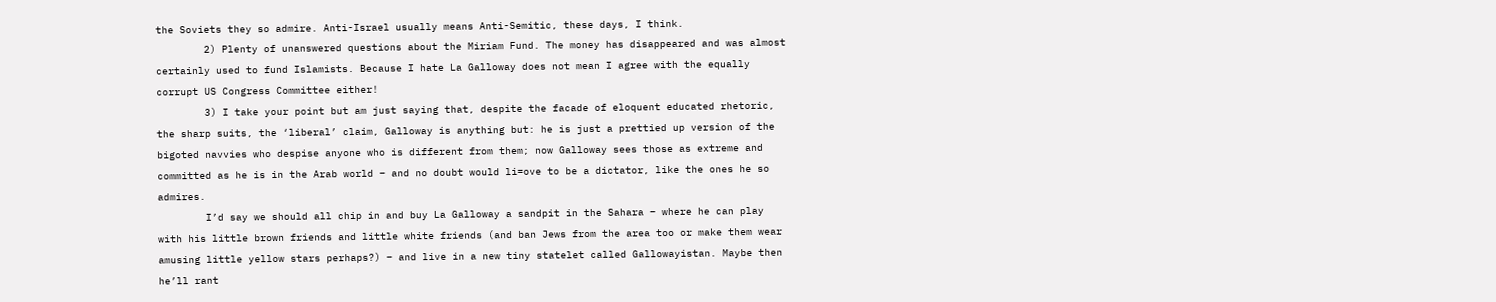the Soviets they so admire. Anti-Israel usually means Anti-Semitic, these days, I think.
        2) Plenty of unanswered questions about the Miriam Fund. The money has disappeared and was almost certainly used to fund Islamists. Because I hate La Galloway does not mean I agree with the equally corrupt US Congress Committee either!
        3) I take your point but am just saying that, despite the facade of eloquent educated rhetoric, the sharp suits, the ‘liberal’ claim, Galloway is anything but: he is just a prettied up version of the bigoted navvies who despise anyone who is different from them; now Galloway sees those as extreme and committed as he is in the Arab world – and no doubt would li=ove to be a dictator, like the ones he so admires.
        I’d say we should all chip in and buy La Galloway a sandpit in the Sahara – where he can play with his little brown friends and little white friends (and ban Jews from the area too or make them wear amusing little yellow stars perhaps?) – and live in a new tiny statelet called Gallowayistan. Maybe then he’ll rant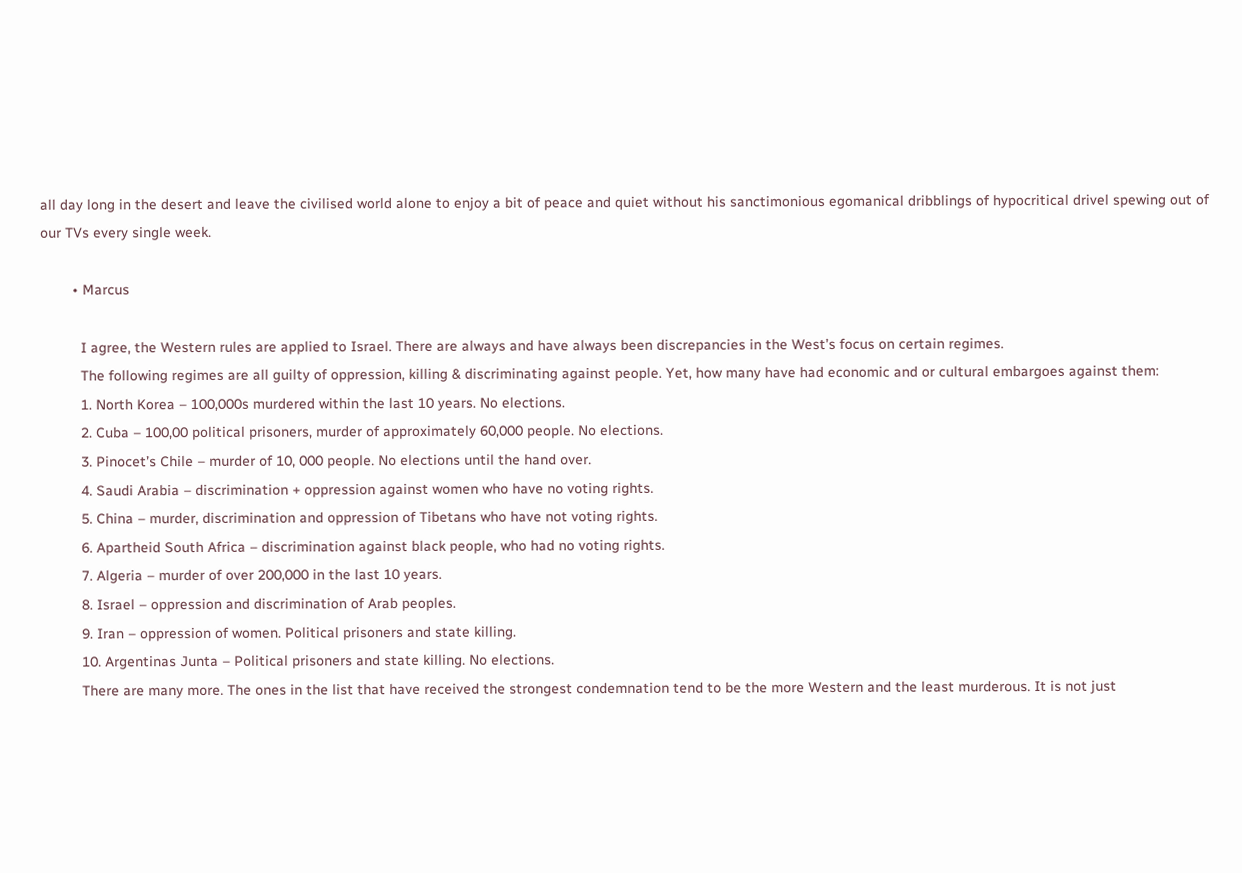all day long in the desert and leave the civilised world alone to enjoy a bit of peace and quiet without his sanctimonious egomanical dribblings of hypocritical drivel spewing out of our TVs every single week.

        • Marcus

          I agree, the Western rules are applied to Israel. There are always and have always been discrepancies in the West’s focus on certain regimes.
          The following regimes are all guilty of oppression, killing & discriminating against people. Yet, how many have had economic and or cultural embargoes against them:
          1. North Korea – 100,000s murdered within the last 10 years. No elections.
          2. Cuba – 100,00 political prisoners, murder of approximately 60,000 people. No elections.
          3. Pinocet’s Chile – murder of 10, 000 people. No elections until the hand over.
          4. Saudi Arabia – discrimination + oppression against women who have no voting rights.
          5. China – murder, discrimination and oppression of Tibetans who have not voting rights.
          6. Apartheid South Africa – discrimination against black people, who had no voting rights.
          7. Algeria – murder of over 200,000 in the last 10 years.
          8. Israel – oppression and discrimination of Arab peoples.
          9. Iran – oppression of women. Political prisoners and state killing.
          10. Argentinas Junta – Political prisoners and state killing. No elections.
          There are many more. The ones in the list that have received the strongest condemnation tend to be the more Western and the least murderous. It is not just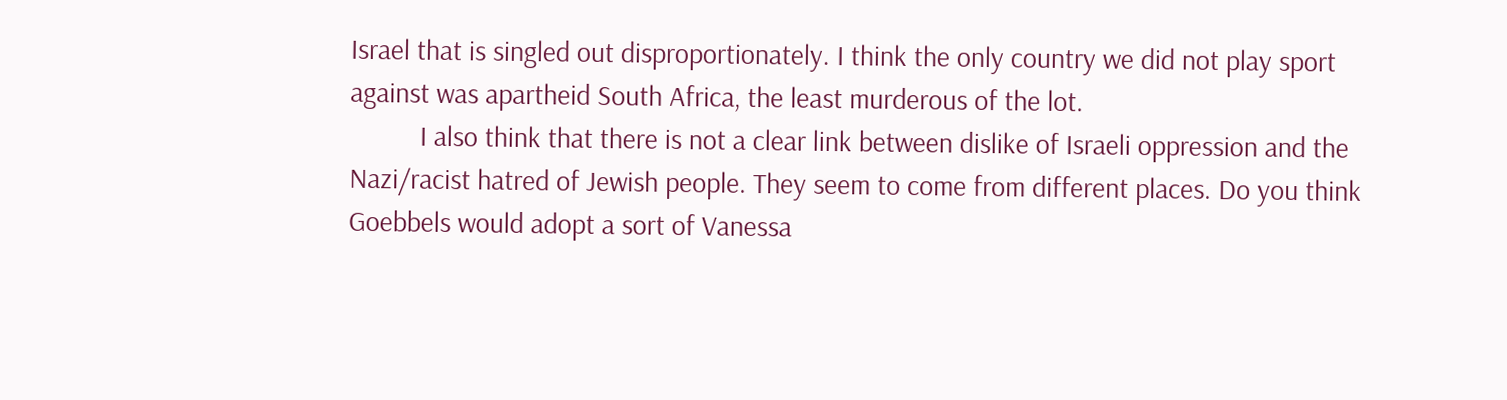Israel that is singled out disproportionately. I think the only country we did not play sport against was apartheid South Africa, the least murderous of the lot.
          I also think that there is not a clear link between dislike of Israeli oppression and the Nazi/racist hatred of Jewish people. They seem to come from different places. Do you think Goebbels would adopt a sort of Vanessa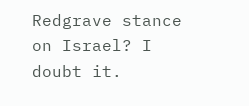Redgrave stance on Israel? I doubt it.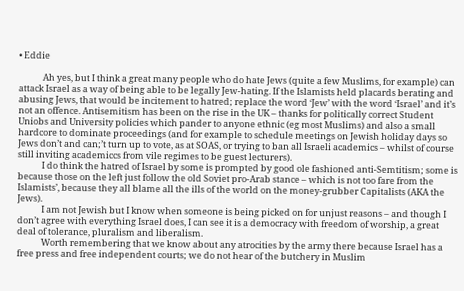• Eddie

            Ah yes, but I think a great many people who do hate Jews (quite a few Muslims, for example) can attack Israel as a way of being able to be legally Jew-hating. If the Islamists held placards berating and abusing Jews, that would be incitement to hatred; replace the word ‘Jew’ with the word ‘Israel’ and it’s not an offence. Antisemitism has been on the rise in the UK – thanks for politically correct Student Uniobs and University policies which pander to anyone ethnic (eg most Muslims) and also a small hardcore to dominate proceedings (and for example to schedule meetings on Jewish holiday days so Jews don’t and can;’t turn up to vote, as at SOAS, or trying to ban all Israeli academics – whilst of course still inviting academiccs from vile regimes to be guest lecturers).
            I do think the hatred of Israel by some is prompted by good ole fashioned anti-Semtitism; some is because those on the left just follow the old Soviet pro-Arab stance – which is not too fare from the Islamists’, because they all blame all the ills of the world on the money-grubber Capitalists (AKA the Jews).
            I am not Jewish but I know when someone is being picked on for unjust reasons – and though I don’t agree with everything Israel does, I can see it is a democracy with freedom of worship, a great deal of tolerance, pluralism and liberalism.
            Worth remembering that we know about any atrocities by the army there because Israel has a free press and free independent courts; we do not hear of the butchery in Muslim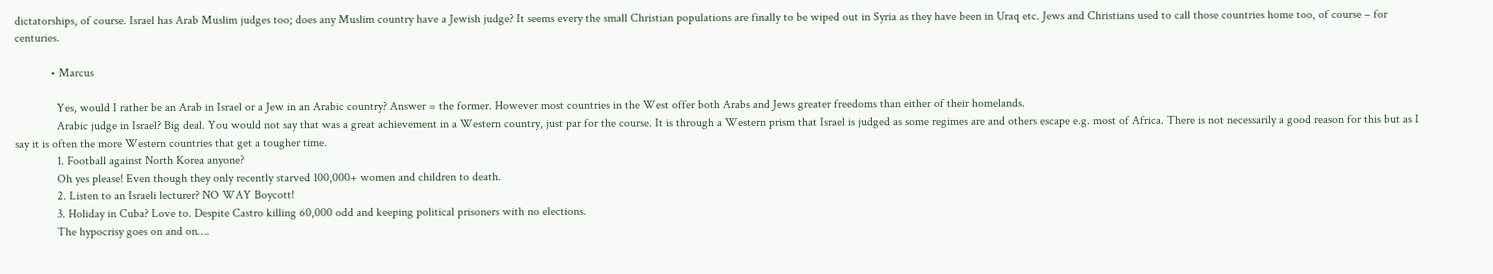dictatorships, of course. Israel has Arab Muslim judges too; does any Muslim country have a Jewish judge? It seems every the small Christian populations are finally to be wiped out in Syria as they have been in Uraq etc. Jews and Christians used to call those countries home too, of course – for centuries.

            • Marcus

              Yes, would I rather be an Arab in Israel or a Jew in an Arabic country? Answer = the former. However most countries in the West offer both Arabs and Jews greater freedoms than either of their homelands.
              Arabic judge in Israel? Big deal. You would not say that was a great achievement in a Western country, just par for the course. It is through a Western prism that Israel is judged as some regimes are and others escape e.g. most of Africa. There is not necessarily a good reason for this but as I say it is often the more Western countries that get a tougher time.
              1. Football against North Korea anyone?
              Oh yes please! Even though they only recently starved 100,000+ women and children to death.
              2. Listen to an Israeli lecturer? NO WAY Boycott!
              3. Holiday in Cuba? Love to. Despite Castro killing 60,000 odd and keeping political prisoners with no elections.
              The hypocrisy goes on and on….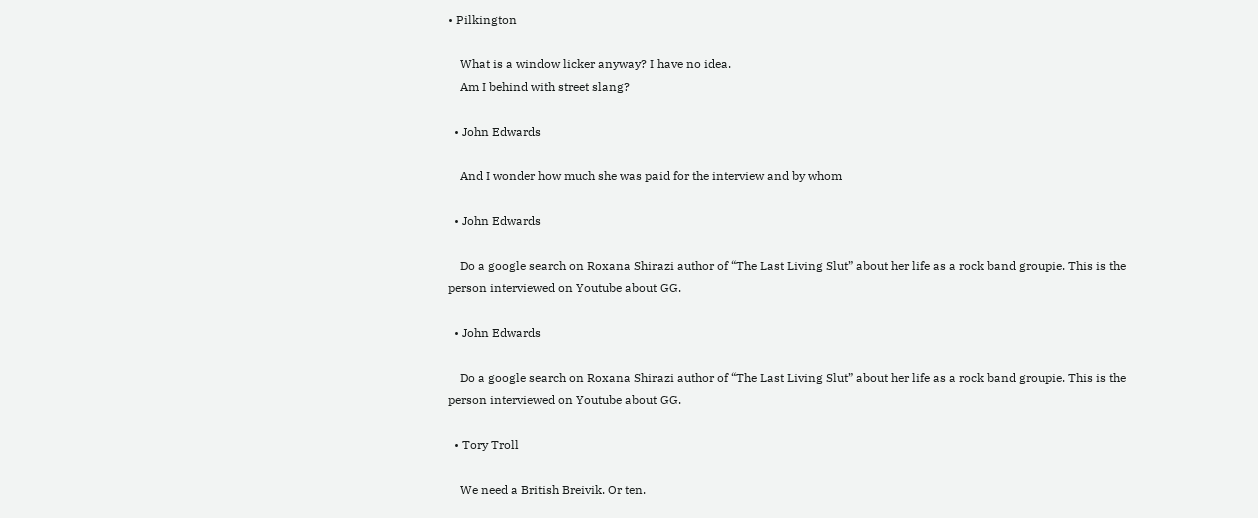• Pilkington

    What is a window licker anyway? I have no idea.
    Am I behind with street slang?

  • John Edwards

    And I wonder how much she was paid for the interview and by whom

  • John Edwards

    Do a google search on Roxana Shirazi author of “The Last Living Slut” about her life as a rock band groupie. This is the person interviewed on Youtube about GG.

  • John Edwards

    Do a google search on Roxana Shirazi author of “The Last Living Slut” about her life as a rock band groupie. This is the person interviewed on Youtube about GG.

  • Tory Troll

    We need a British Breivik. Or ten.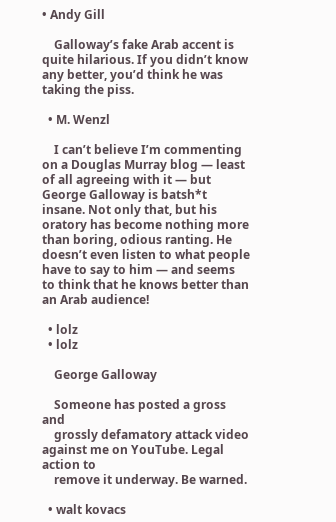• Andy Gill

    Galloway’s fake Arab accent is quite hilarious. If you didn’t know any better, you’d think he was taking the piss.

  • M. Wenzl

    I can’t believe I’m commenting on a Douglas Murray blog — least of all agreeing with it — but George Galloway is batsh*t insane. Not only that, but his oratory has become nothing more than boring, odious ranting. He doesn’t even listen to what people have to say to him — and seems to think that he knows better than an Arab audience!

  • lolz
  • lolz

    George Galloway

    Someone has posted a gross and
    grossly defamatory attack video against me on YouTube. Legal action to
    remove it underway. Be warned.

  • walt kovacs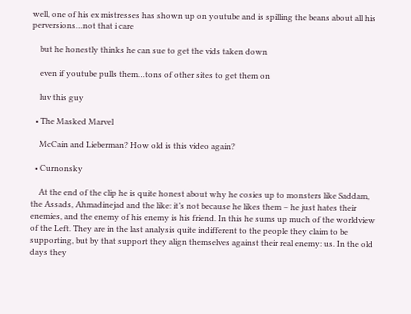well, one of his ex mistresses has shown up on youtube and is spilling the beans about all his perversions…not that i care

    but he honestly thinks he can sue to get the vids taken down

    even if youtube pulls them…tons of other sites to get them on

    luv this guy

  • The Masked Marvel

    McCain and Lieberman? How old is this video again?

  • Curnonsky

    At the end of the clip he is quite honest about why he cosies up to monsters like Saddam, the Assads, Ahmadinejad and the like: it’s not because he likes them – he just hates their enemies, and the enemy of his enemy is his friend. In this he sums up much of the worldview of the Left. They are in the last analysis quite indifferent to the people they claim to be supporting, but by that support they align themselves against their real enemy: us. In the old days they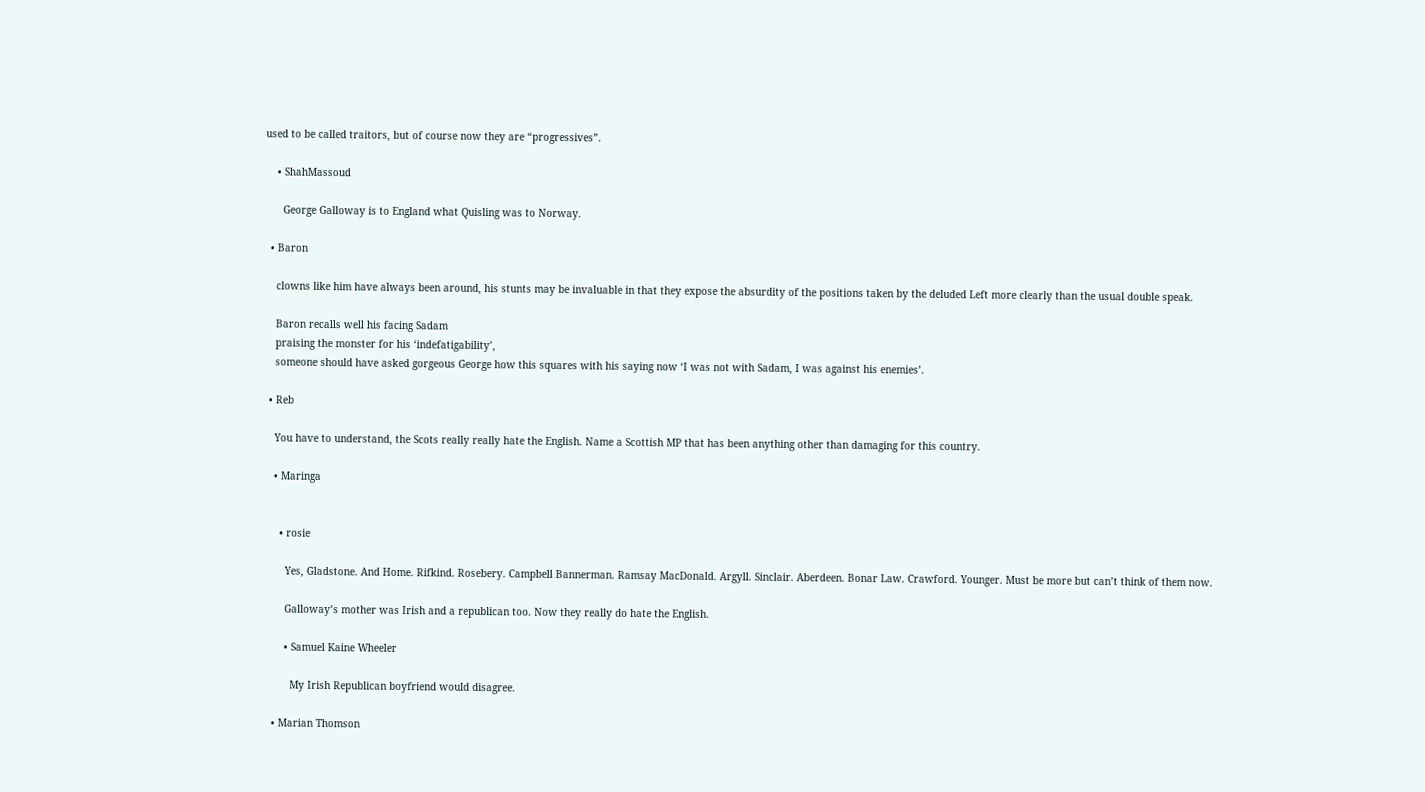used to be called traitors, but of course now they are “progressives”.

    • ShahMassoud

      George Galloway is to England what Quisling was to Norway.

  • Baron

    clowns like him have always been around, his stunts may be invaluable in that they expose the absurdity of the positions taken by the deluded Left more clearly than the usual double speak.

    Baron recalls well his facing Sadam
    praising the monster for his ‘indefatigability’,
    someone should have asked gorgeous George how this squares with his saying now ‘I was not with Sadam, I was against his enemies’.

  • Reb

    You have to understand, the Scots really really hate the English. Name a Scottish MP that has been anything other than damaging for this country.

    • Maringa


      • rosie

        Yes, Gladstone. And Home. Rifkind. Rosebery. Campbell Bannerman. Ramsay MacDonald. Argyll. Sinclair. Aberdeen. Bonar Law. Crawford. Younger. Must be more but can’t think of them now.

        Galloway’s mother was Irish and a republican too. Now they really do hate the English.

        • Samuel Kaine Wheeler

          My Irish Republican boyfriend would disagree.

    • Marian Thomson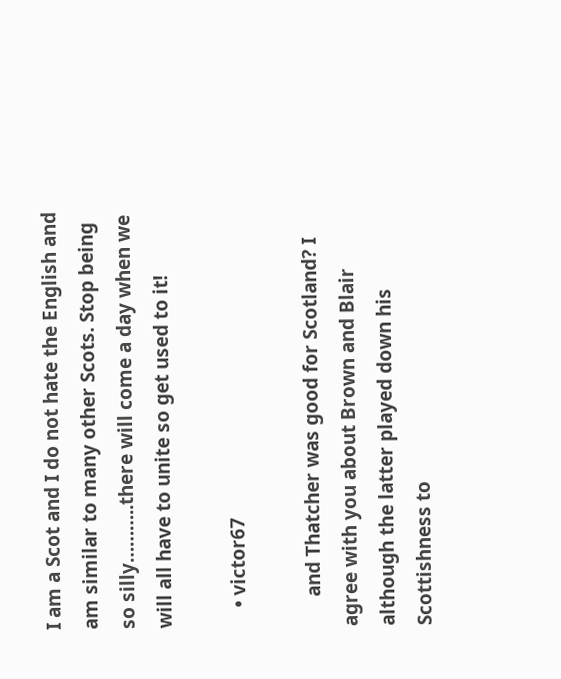I am a Scot and I do not hate the English and am similar to many other Scots. Stop being so silly………..there will come a day when we will all have to unite so get used to it!

    • victor67

      and Thatcher was good for Scotland? I agree with you about Brown and Blair although the latter played down his Scottishness to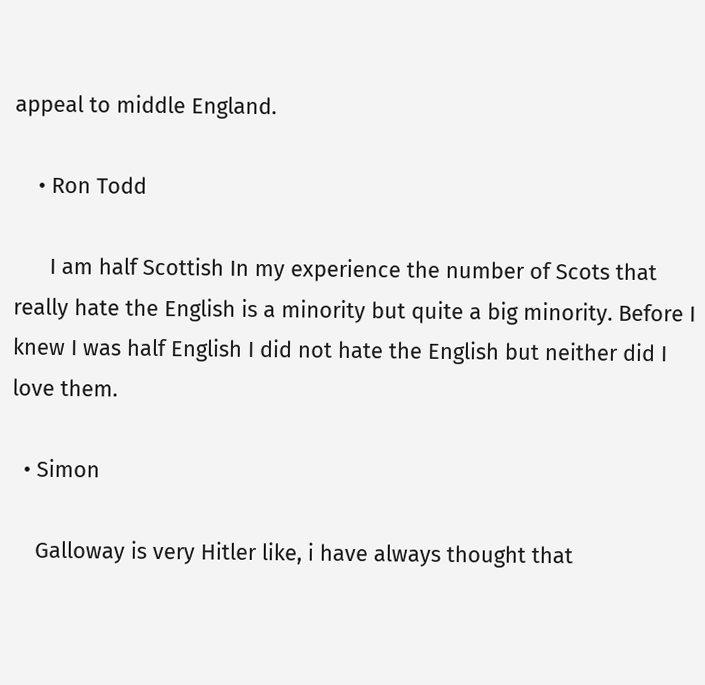appeal to middle England.

    • Ron Todd

      I am half Scottish In my experience the number of Scots that really hate the English is a minority but quite a big minority. Before I knew I was half English I did not hate the English but neither did I love them.

  • Simon

    Galloway is very Hitler like, i have always thought that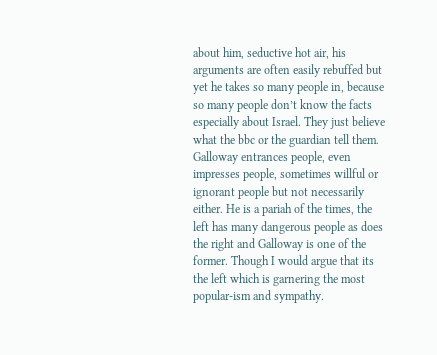about him, seductive hot air, his arguments are often easily rebuffed but yet he takes so many people in, because so many people don’t know the facts especially about Israel. They just believe what the bbc or the guardian tell them. Galloway entrances people, even impresses people, sometimes willful or ignorant people but not necessarily either. He is a pariah of the times, the left has many dangerous people as does the right and Galloway is one of the former. Though I would argue that its the left which is garnering the most popular-ism and sympathy.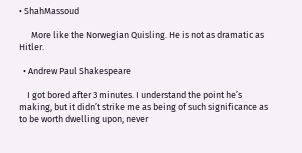• ShahMassoud

      More like the Norwegian Quisling. He is not as dramatic as Hitler.

  • Andrew Paul Shakespeare

    I got bored after 3 minutes. I understand the point he’s making, but it didn’t strike me as being of such significance as to be worth dwelling upon, never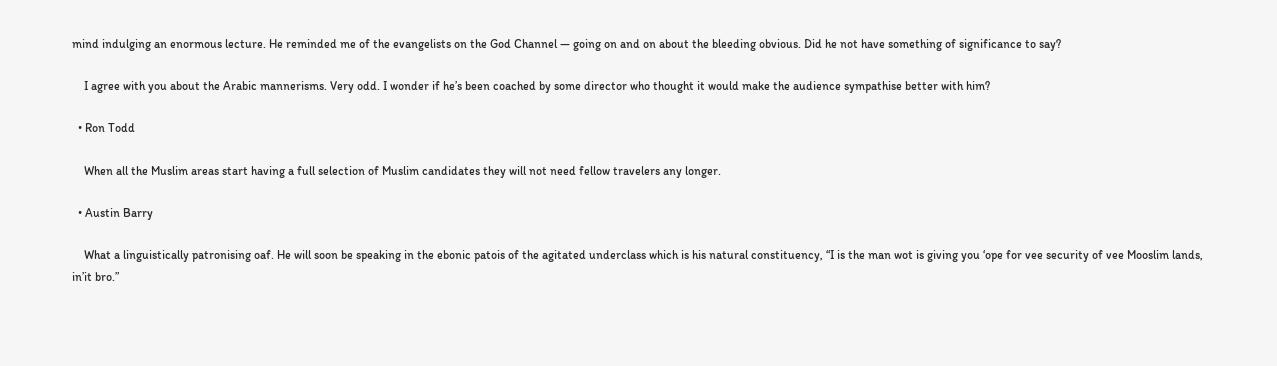mind indulging an enormous lecture. He reminded me of the evangelists on the God Channel — going on and on about the bleeding obvious. Did he not have something of significance to say?

    I agree with you about the Arabic mannerisms. Very odd. I wonder if he’s been coached by some director who thought it would make the audience sympathise better with him?

  • Ron Todd

    When all the Muslim areas start having a full selection of Muslim candidates they will not need fellow travelers any longer.

  • Austin Barry

    What a linguistically patronising oaf. He will soon be speaking in the ebonic patois of the agitated underclass which is his natural constituency, “I is the man wot is giving you ‘ope for vee security of vee Mooslim lands, in’it bro.”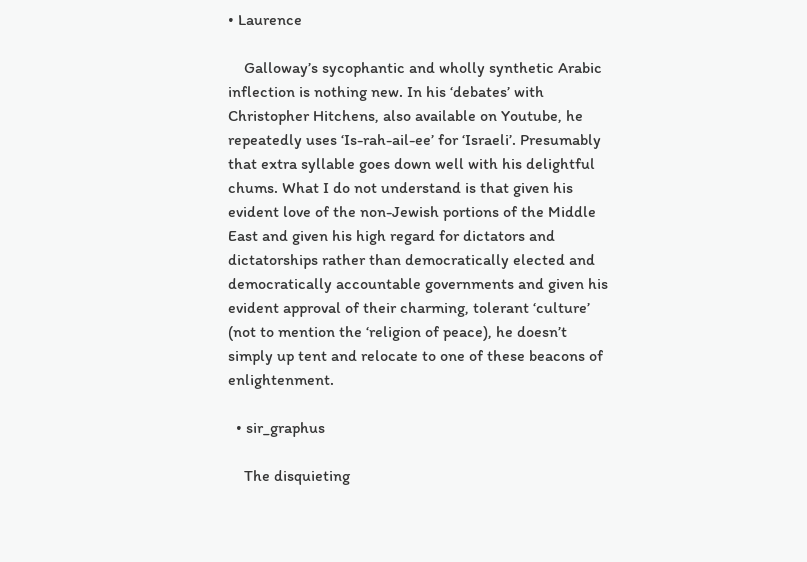• Laurence

    Galloway’s sycophantic and wholly synthetic Arabic inflection is nothing new. In his ‘debates’ with Christopher Hitchens, also available on Youtube, he repeatedly uses ‘Is-rah-ail-ee’ for ‘Israeli’. Presumably that extra syllable goes down well with his delightful chums. What I do not understand is that given his evident love of the non-Jewish portions of the Middle East and given his high regard for dictators and dictatorships rather than democratically elected and democratically accountable governments and given his evident approval of their charming, tolerant ‘culture’ (not to mention the ‘religion of peace), he doesn’t simply up tent and relocate to one of these beacons of enlightenment.

  • sir_graphus

    The disquieting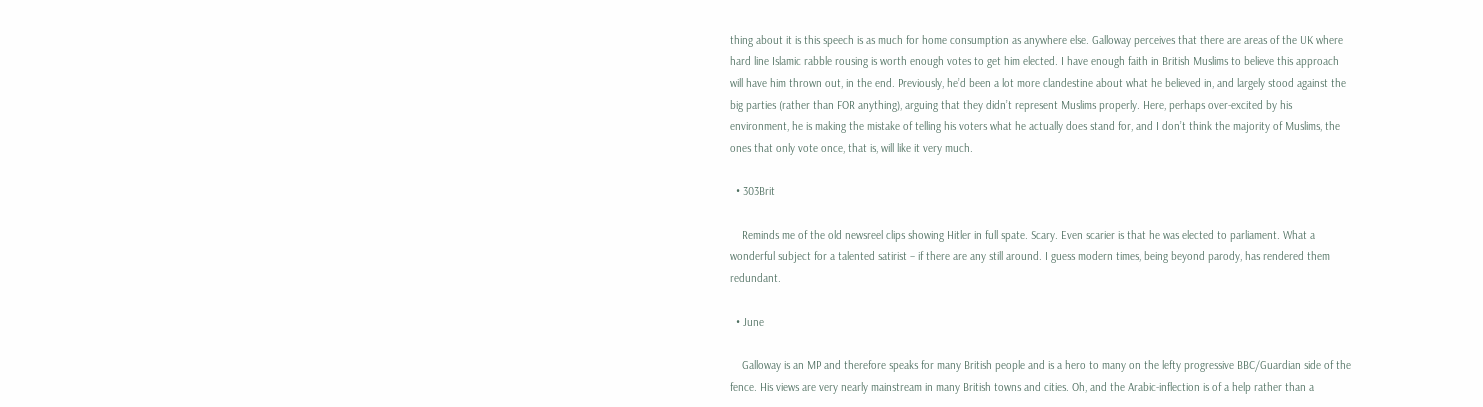thing about it is this speech is as much for home consumption as anywhere else. Galloway perceives that there are areas of the UK where hard line Islamic rabble rousing is worth enough votes to get him elected. I have enough faith in British Muslims to believe this approach will have him thrown out, in the end. Previously, he’d been a lot more clandestine about what he believed in, and largely stood against the big parties (rather than FOR anything), arguing that they didn’t represent Muslims properly. Here, perhaps over-excited by his environment, he is making the mistake of telling his voters what he actually does stand for, and I don’t think the majority of Muslims, the ones that only vote once, that is, will like it very much.

  • 303Brit

    Reminds me of the old newsreel clips showing Hitler in full spate. Scary. Even scarier is that he was elected to parliament. What a wonderful subject for a talented satirist – if there are any still around. I guess modern times, being beyond parody, has rendered them redundant.

  • June

    Galloway is an MP and therefore speaks for many British people and is a hero to many on the lefty progressive BBC/Guardian side of the fence. His views are very nearly mainstream in many British towns and cities. Oh, and the Arabic-inflection is of a help rather than a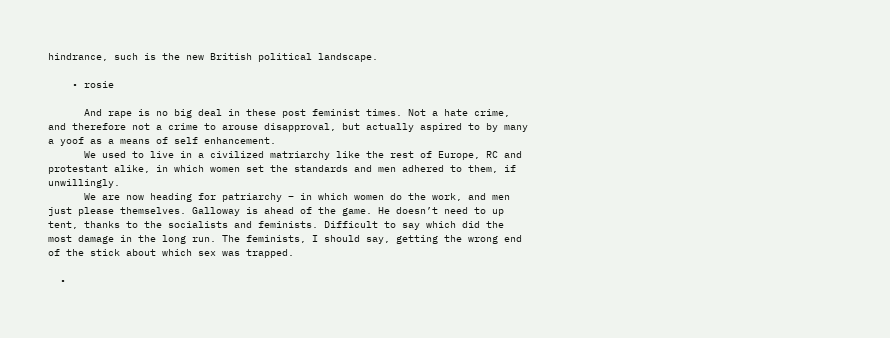hindrance, such is the new British political landscape.

    • rosie

      And rape is no big deal in these post feminist times. Not a hate crime, and therefore not a crime to arouse disapproval, but actually aspired to by many a yoof as a means of self enhancement.
      We used to live in a civilized matriarchy like the rest of Europe, RC and protestant alike, in which women set the standards and men adhered to them, if unwillingly.
      We are now heading for patriarchy – in which women do the work, and men just please themselves. Galloway is ahead of the game. He doesn’t need to up tent, thanks to the socialists and feminists. Difficult to say which did the most damage in the long run. The feminists, I should say, getting the wrong end of the stick about which sex was trapped.

  •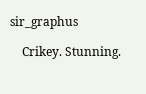sir_graphus

    Crikey. Stunning.